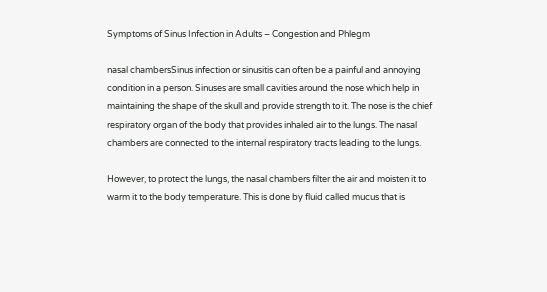Symptoms of Sinus Infection in Adults – Congestion and Phlegm

nasal chambersSinus infection or sinusitis can often be a painful and annoying condition in a person. Sinuses are small cavities around the nose which help in maintaining the shape of the skull and provide strength to it. The nose is the chief respiratory organ of the body that provides inhaled air to the lungs. The nasal chambers are connected to the internal respiratory tracts leading to the lungs.

However, to protect the lungs, the nasal chambers filter the air and moisten it to warm it to the body temperature. This is done by fluid called mucus that is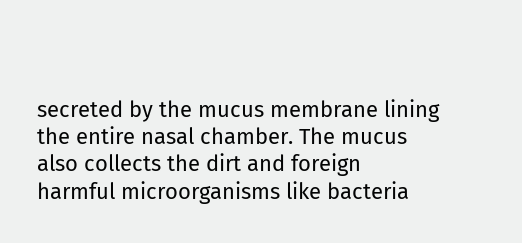secreted by the mucus membrane lining the entire nasal chamber. The mucus also collects the dirt and foreign harmful microorganisms like bacteria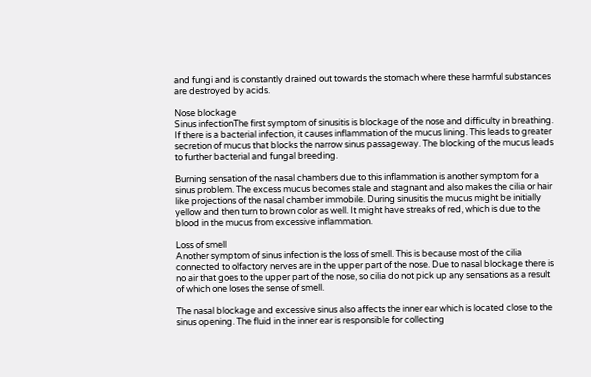and fungi and is constantly drained out towards the stomach where these harmful substances are destroyed by acids.

Nose blockage
Sinus infectionThe first symptom of sinusitis is blockage of the nose and difficulty in breathing. If there is a bacterial infection, it causes inflammation of the mucus lining. This leads to greater secretion of mucus that blocks the narrow sinus passageway. The blocking of the mucus leads to further bacterial and fungal breeding.

Burning sensation of the nasal chambers due to this inflammation is another symptom for a sinus problem. The excess mucus becomes stale and stagnant and also makes the cilia or hair like projections of the nasal chamber immobile. During sinusitis the mucus might be initially yellow and then turn to brown color as well. It might have streaks of red, which is due to the blood in the mucus from excessive inflammation.

Loss of smell
Another symptom of sinus infection is the loss of smell. This is because most of the cilia connected to olfactory nerves are in the upper part of the nose. Due to nasal blockage there is no air that goes to the upper part of the nose, so cilia do not pick up any sensations as a result of which one loses the sense of smell.

The nasal blockage and excessive sinus also affects the inner ear which is located close to the sinus opening. The fluid in the inner ear is responsible for collecting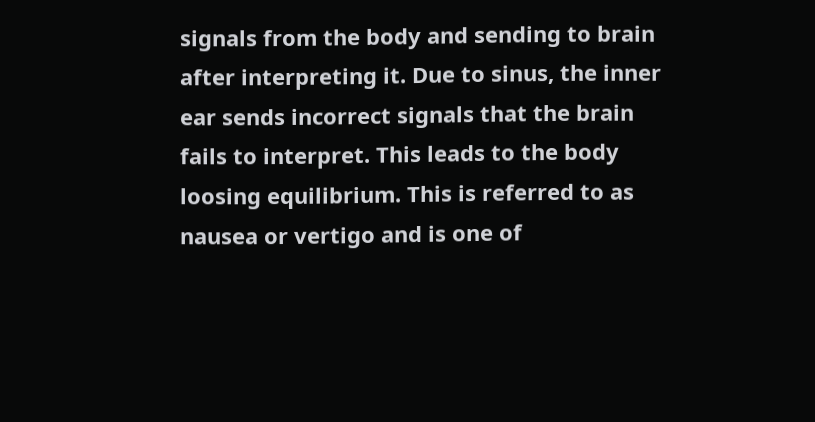signals from the body and sending to brain after interpreting it. Due to sinus, the inner ear sends incorrect signals that the brain fails to interpret. This leads to the body loosing equilibrium. This is referred to as nausea or vertigo and is one of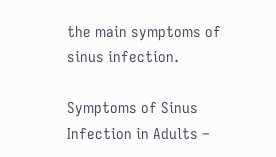the main symptoms of sinus infection.

Symptoms of Sinus Infection in Adults –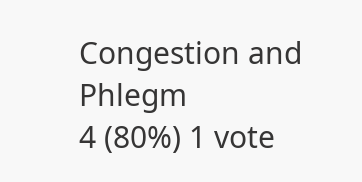Congestion and Phlegm
4 (80%) 1 vote